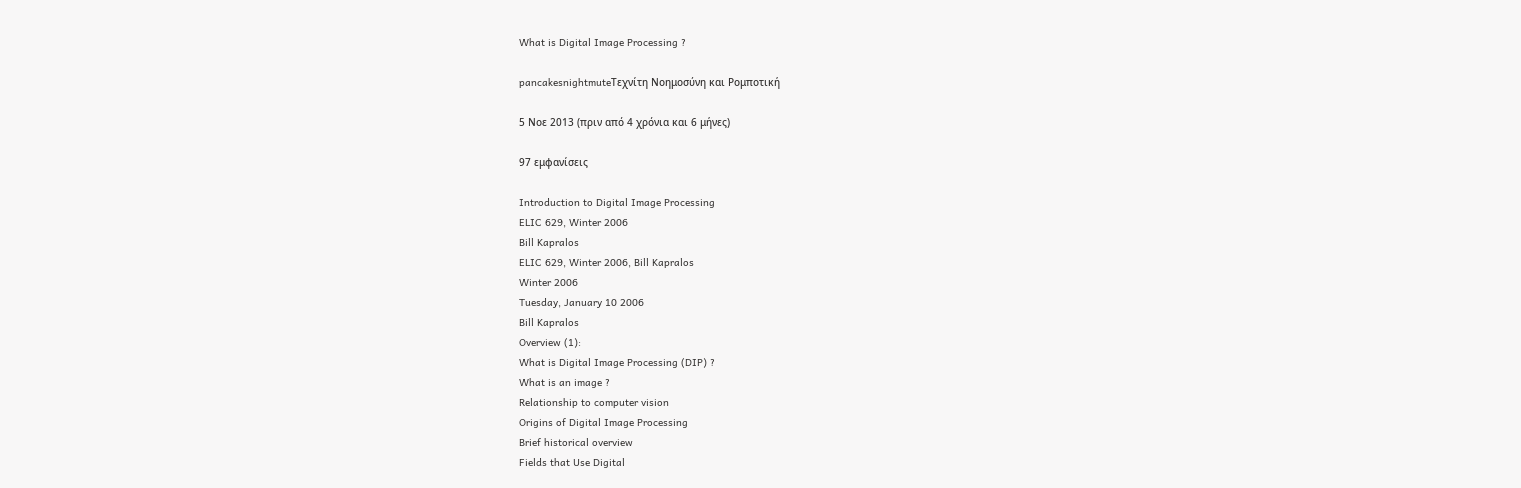What is Digital Image Processing ?

pancakesnightmuteΤεχνίτη Νοημοσύνη και Ρομποτική

5 Νοε 2013 (πριν από 4 χρόνια και 6 μήνες)

97 εμφανίσεις

Introduction to Digital Image Processing
ELIC 629, Winter 2006
Bill Kapralos
ELIC 629, Winter 2006, Bill Kapralos
Winter 2006
Tuesday, January 10 2006
Bill Kapralos
Overview (1):
What is Digital Image Processing (DIP) ?
What is an image ?
Relationship to computer vision
Origins of Digital Image Processing
Brief historical overview
Fields that Use Digital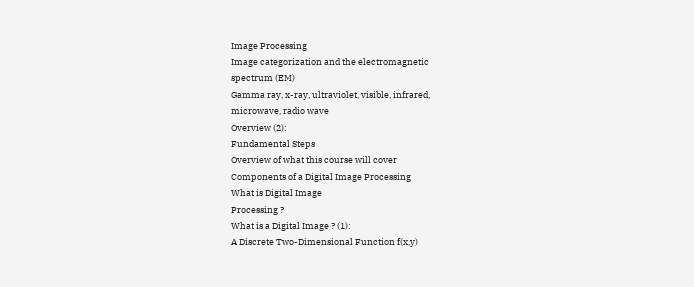Image Processing
Image categorization and the electromagnetic
spectrum (EM)
Gamma ray, x-ray, ultraviolet, visible, infrared,
microwave, radio wave
Overview (2):
Fundamental Steps
Overview of what this course will cover
Components of a Digital Image Processing
What is Digital Image
Processing ?
What is a Digital Image ? (1):
A Discrete Two-Dimensional Function f(x,y)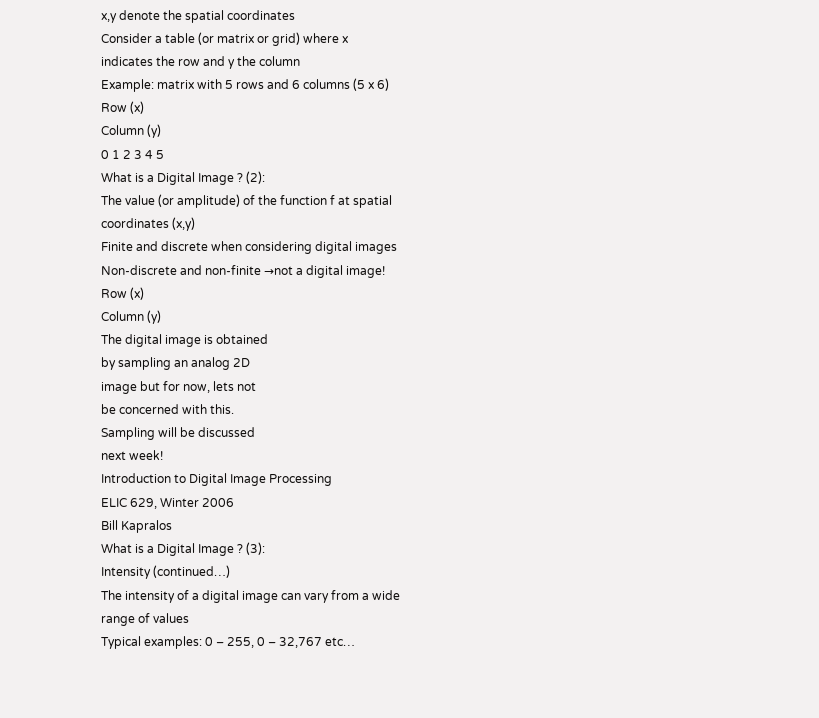x,y denote the spatial coordinates
Consider a table (or matrix or grid) where x
indicates the row and y the column
Example: matrix with 5 rows and 6 columns (5 x 6)
Row (x)
Column (y)
0 1 2 3 4 5
What is a Digital Image ? (2):
The value (or amplitude) of the function f at spatial
coordinates (x,y)
Finite and discrete when considering digital images
Non-discrete and non-finite →not a digital image!
Row (x)
Column (y)
The digital image is obtained
by sampling an analog 2D
image but for now, lets not
be concerned with this.
Sampling will be discussed
next week!
Introduction to Digital Image Processing
ELIC 629, Winter 2006
Bill Kapralos
What is a Digital Image ? (3):
Intensity (continued…)
The intensity of a digital image can vary from a wide
range of values
Typical examples: 0 – 255, 0 – 32,767 etc…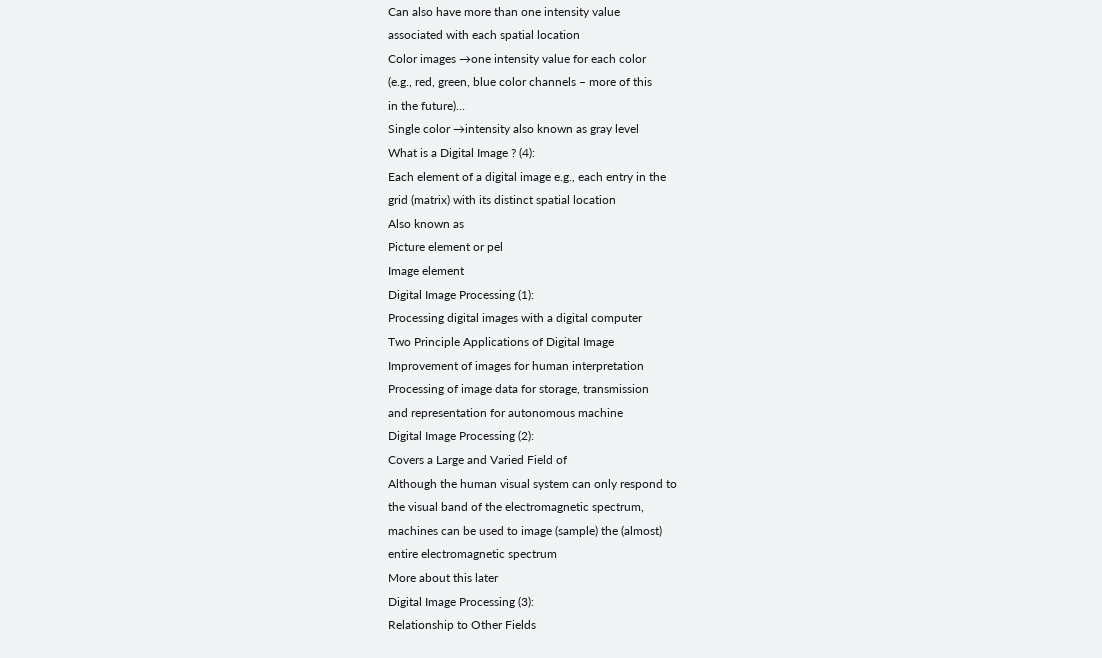Can also have more than one intensity value
associated with each spatial location
Color images →one intensity value for each color
(e.g., red, green, blue color channels – more of this
in the future)…
Single color →intensity also known as gray level
What is a Digital Image ? (4):
Each element of a digital image e.g., each entry in the
grid (matrix) with its distinct spatial location
Also known as
Picture element or pel
Image element
Digital Image Processing (1):
Processing digital images with a digital computer
Two Principle Applications of Digital Image
Improvement of images for human interpretation
Processing of image data for storage, transmission
and representation for autonomous machine
Digital Image Processing (2):
Covers a Large and Varied Field of
Although the human visual system can only respond to
the visual band of the electromagnetic spectrum,
machines can be used to image (sample) the (almost)
entire electromagnetic spectrum
More about this later
Digital Image Processing (3):
Relationship to Other Fields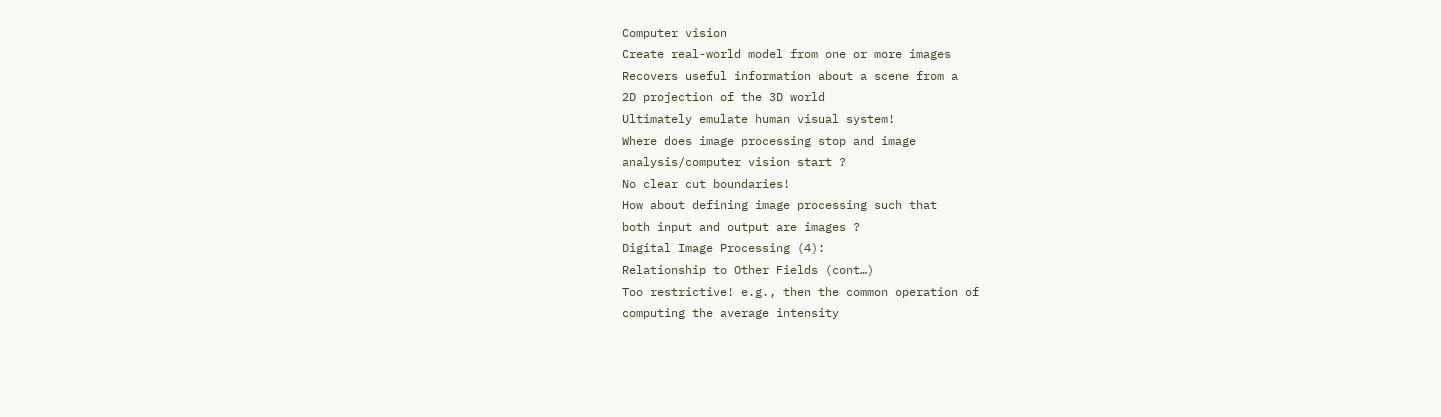Computer vision
Create real-world model from one or more images
Recovers useful information about a scene from a
2D projection of the 3D world
Ultimately emulate human visual system!
Where does image processing stop and image
analysis/computer vision start ?
No clear cut boundaries!
How about defining image processing such that
both input and output are images ?
Digital Image Processing (4):
Relationship to Other Fields (cont…)
Too restrictive! e.g., then the common operation of
computing the average intensity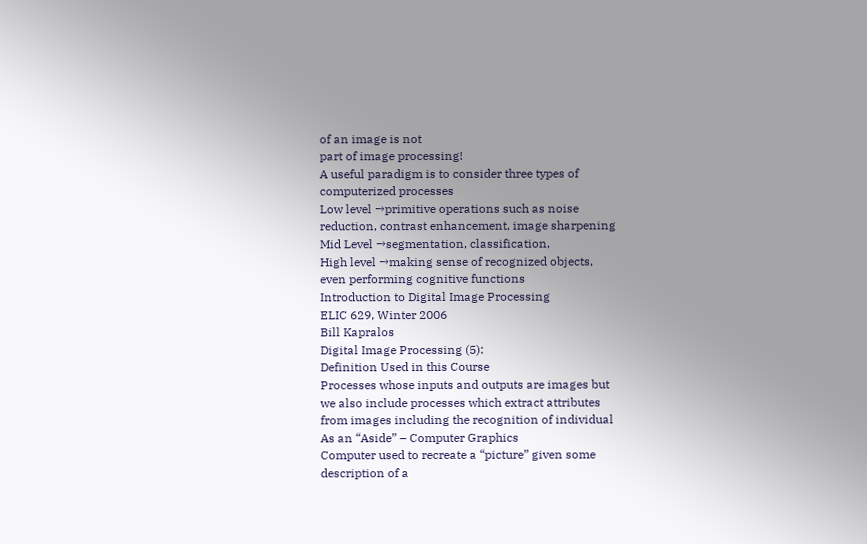of an image is not
part of image processing!
A useful paradigm is to consider three types of
computerized processes
Low level →primitive operations such as noise
reduction, contrast enhancement, image sharpening
Mid Level →segmentation, classification,
High level →making sense of recognized objects,
even performing cognitive functions
Introduction to Digital Image Processing
ELIC 629, Winter 2006
Bill Kapralos
Digital Image Processing (5):
Definition Used in this Course
Processes whose inputs and outputs are images but
we also include processes which extract attributes
from images including the recognition of individual
As an “Aside” – Computer Graphics
Computer used to recreate a “picture” given some
description of a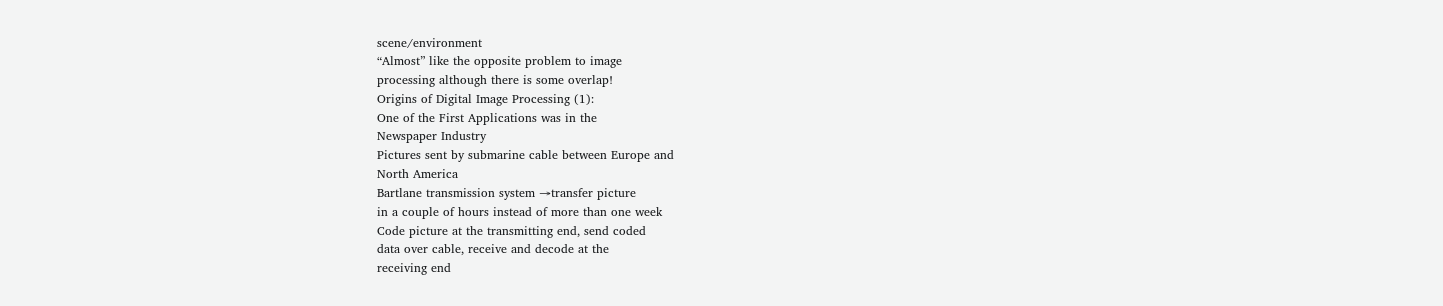scene/environment
“Almost” like the opposite problem to image
processing although there is some overlap!
Origins of Digital Image Processing (1):
One of the First Applications was in the
Newspaper Industry
Pictures sent by submarine cable between Europe and
North America
Bartlane transmission system →transfer picture
in a couple of hours instead of more than one week
Code picture at the transmitting end, send coded
data over cable, receive and decode at the
receiving end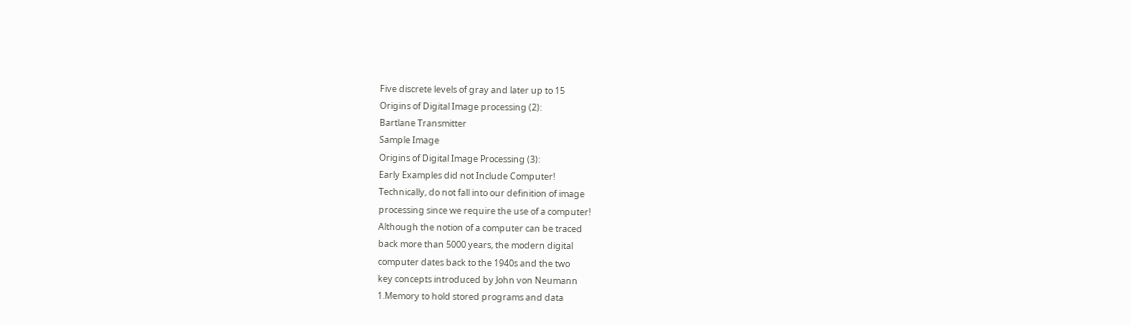Five discrete levels of gray and later up to 15
Origins of Digital Image processing (2):
Bartlane Transmitter
Sample Image
Origins of Digital Image Processing (3):
Early Examples did not Include Computer!
Technically, do not fall into our definition of image
processing since we require the use of a computer!
Although the notion of a computer can be traced
back more than 5000 years, the modern digital
computer dates back to the 1940s and the two
key concepts introduced by John von Neumann
1.Memory to hold stored programs and data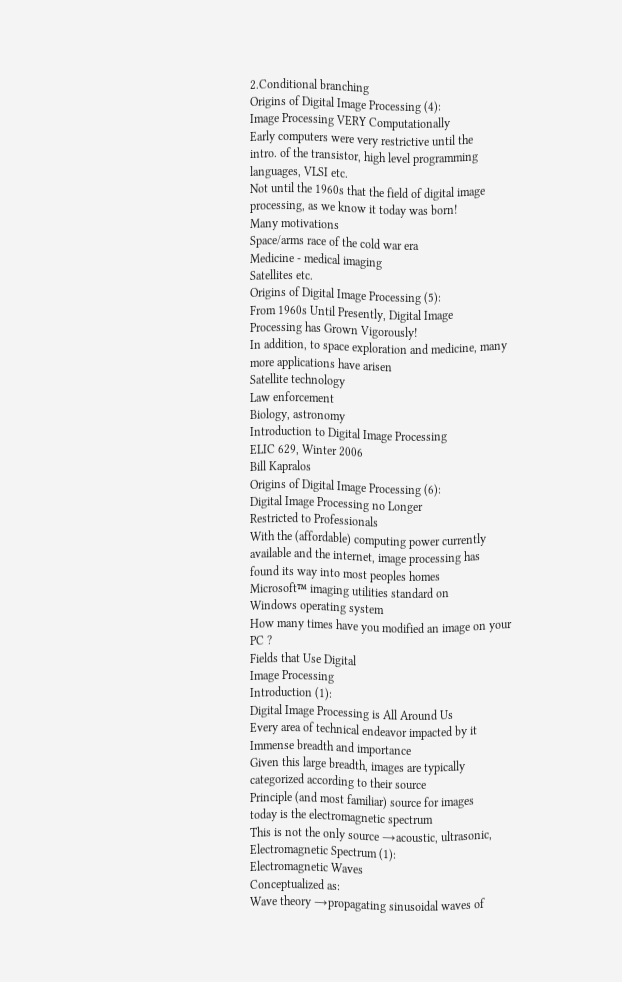2.Conditional branching
Origins of Digital Image Processing (4):
Image Processing VERY Computationally
Early computers were very restrictive until the
intro. of the transistor, high level programming
languages, VLSI etc.
Not until the 1960s that the field of digital image
processing, as we know it today was born!
Many motivations
Space/arms race of the cold war era
Medicine - medical imaging
Satellites etc.
Origins of Digital Image Processing (5):
From 1960s Until Presently, Digital Image
Processing has Grown Vigorously!
In addition, to space exploration and medicine, many
more applications have arisen
Satellite technology
Law enforcement
Biology, astronomy
Introduction to Digital Image Processing
ELIC 629, Winter 2006
Bill Kapralos
Origins of Digital Image Processing (6):
Digital Image Processing no Longer
Restricted to Professionals
With the (affordable) computing power currently
available and the internet, image processing has
found its way into most peoples homes
Microsoft™ imaging utilities standard on
Windows operating system
How many times have you modified an image on your
PC ?
Fields that Use Digital
Image Processing
Introduction (1):
Digital Image Processing is All Around Us
Every area of technical endeavor impacted by it
Immense breadth and importance
Given this large breadth, images are typically
categorized according to their source
Principle (and most familiar) source for images
today is the electromagnetic spectrum
This is not the only source →acoustic, ultrasonic,
Electromagnetic Spectrum (1):
Electromagnetic Waves
Conceptualized as:
Wave theory →propagating sinusoidal waves of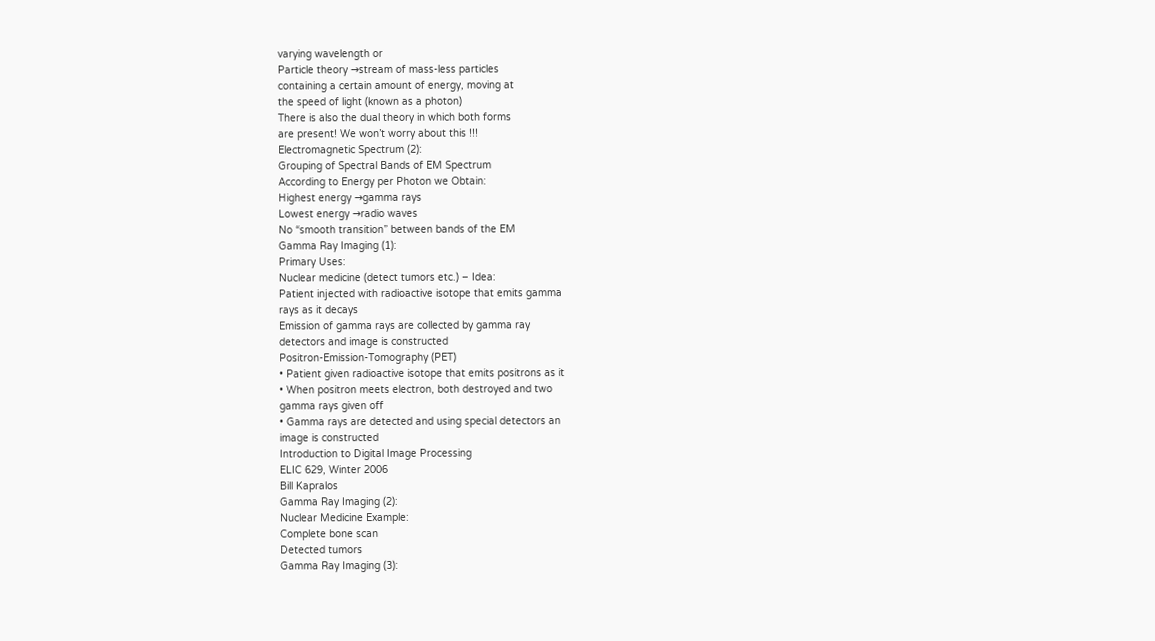varying wavelength or
Particle theory →stream of mass-less particles
containing a certain amount of energy, moving at
the speed of light (known as a photon)
There is also the dual theory in which both forms
are present! We won’t worry about this !!!
Electromagnetic Spectrum (2):
Grouping of Spectral Bands of EM Spectrum
According to Energy per Photon we Obtain:
Highest energy →gamma rays
Lowest energy →radio waves
No “smooth transition” between bands of the EM
Gamma Ray Imaging (1):
Primary Uses:
Nuclear medicine (detect tumors etc.) – Idea:
Patient injected with radioactive isotope that emits gamma
rays as it decays
Emission of gamma rays are collected by gamma ray
detectors and image is constructed
Positron-Emission-Tomography (PET)
• Patient given radioactive isotope that emits positrons as it
• When positron meets electron, both destroyed and two
gamma rays given off
• Gamma rays are detected and using special detectors an
image is constructed
Introduction to Digital Image Processing
ELIC 629, Winter 2006
Bill Kapralos
Gamma Ray Imaging (2):
Nuclear Medicine Example:
Complete bone scan
Detected tumors
Gamma Ray Imaging (3):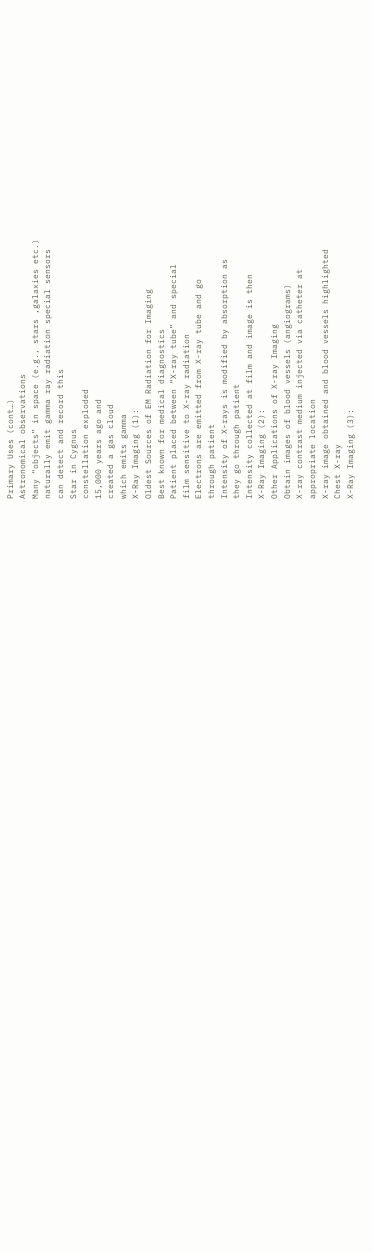Primary Uses (cont…)
Astronomical observations
Many “objects” in space (e.g., stars ,galaxies etc.)
naturally emit gamma ray radiation special sensors
can detect and record this
Star in Cygnus
constellation exploded
15,000 years ago and
created a gas cloud
which emits gamma
X-Ray Imaging (1):
Oldest Sources of EM Radiation for Imaging
Best known for medical diagnostics
Patient placed between “X-ray tube” and special
film sensitive to X-ray radiation
Electrons are emitted from X-ray tube and go
through patient
Intensity of X-rays is modified by absorption as
they go through patient
Intensity collected at film and image is then
X-Ray Imaging (2):
Other Applications of X-ray Imaging
Obtain images of blood vessels (angiograms)
X-ray contrast medium injected via catheter at
appropriate location
X-ray image obtained and blood vessels highlighted
Chest X-ray
X-Ray Imaging (3):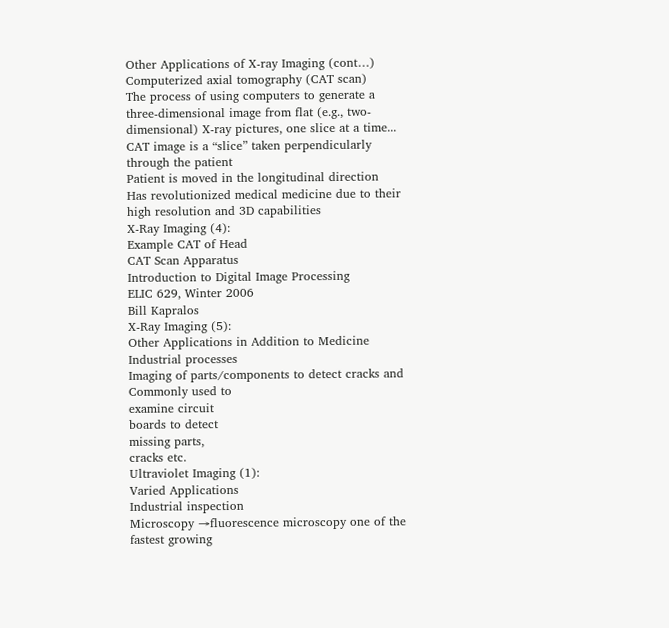Other Applications of X-ray Imaging (cont…)
Computerized axial tomography (CAT scan)
The process of using computers to generate a
three-dimensional image from flat (e.g., two-
dimensional) X-ray pictures, one slice at a time...
CAT image is a “slice” taken perpendicularly
through the patient
Patient is moved in the longitudinal direction
Has revolutionized medical medicine due to their
high resolution and 3D capabilities
X-Ray Imaging (4):
Example CAT of Head
CAT Scan Apparatus
Introduction to Digital Image Processing
ELIC 629, Winter 2006
Bill Kapralos
X-Ray Imaging (5):
Other Applications in Addition to Medicine
Industrial processes
Imaging of parts/components to detect cracks and
Commonly used to
examine circuit
boards to detect
missing parts,
cracks etc.
Ultraviolet Imaging (1):
Varied Applications
Industrial inspection
Microscopy →fluorescence microscopy one of the
fastest growing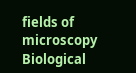fields of microscopy
Biological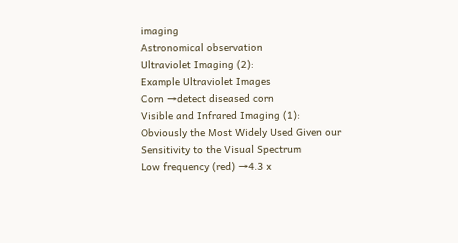imaging
Astronomical observation
Ultraviolet Imaging (2):
Example Ultraviolet Images
Corn →detect diseased corn
Visible and Infrared Imaging (1):
Obviously the Most Widely Used Given our
Sensitivity to the Visual Spectrum
Low frequency (red) →4.3 x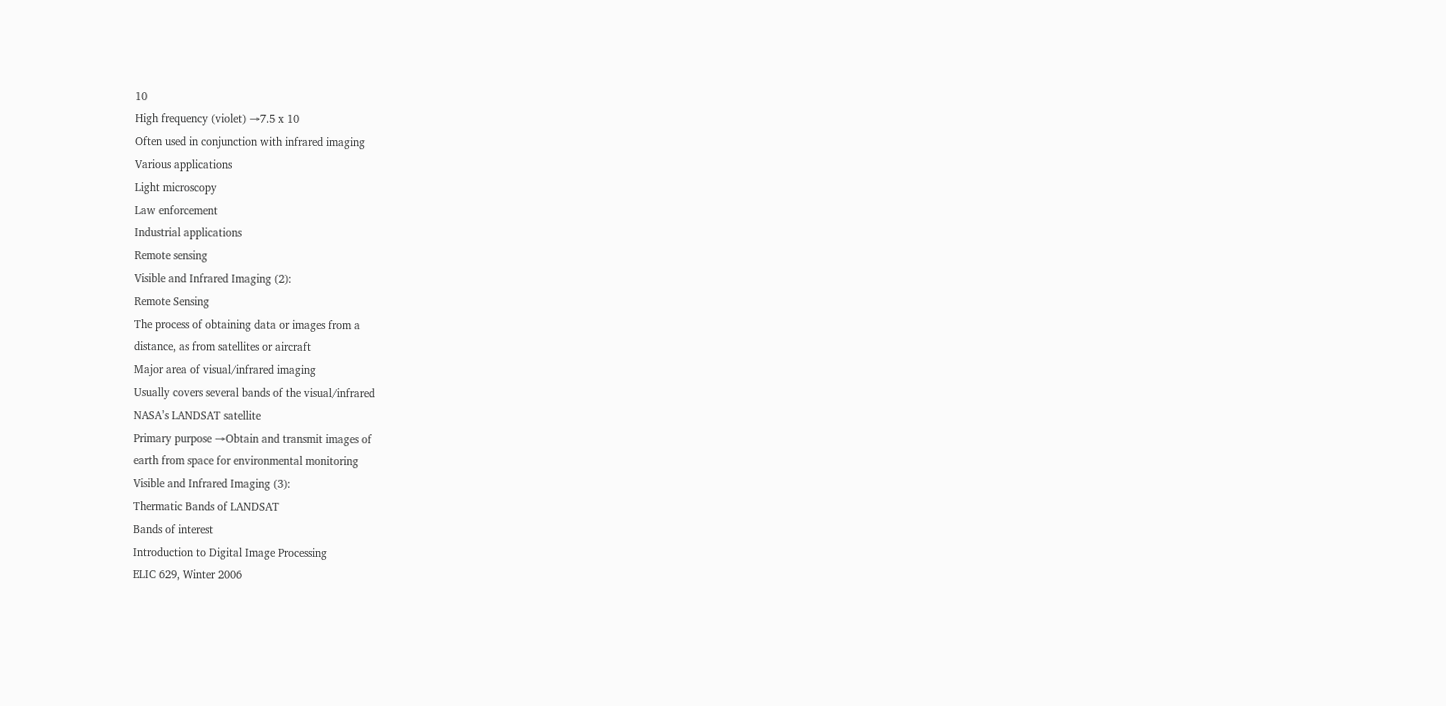10
High frequency (violet) →7.5 x 10
Often used in conjunction with infrared imaging
Various applications
Light microscopy
Law enforcement
Industrial applications
Remote sensing
Visible and Infrared Imaging (2):
Remote Sensing
The process of obtaining data or images from a
distance, as from satellites or aircraft
Major area of visual/infrared imaging
Usually covers several bands of the visual/infrared
NASA’s LANDSAT satellite
Primary purpose →Obtain and transmit images of
earth from space for environmental monitoring
Visible and Infrared Imaging (3):
Thermatic Bands of LANDSAT
Bands of interest
Introduction to Digital Image Processing
ELIC 629, Winter 2006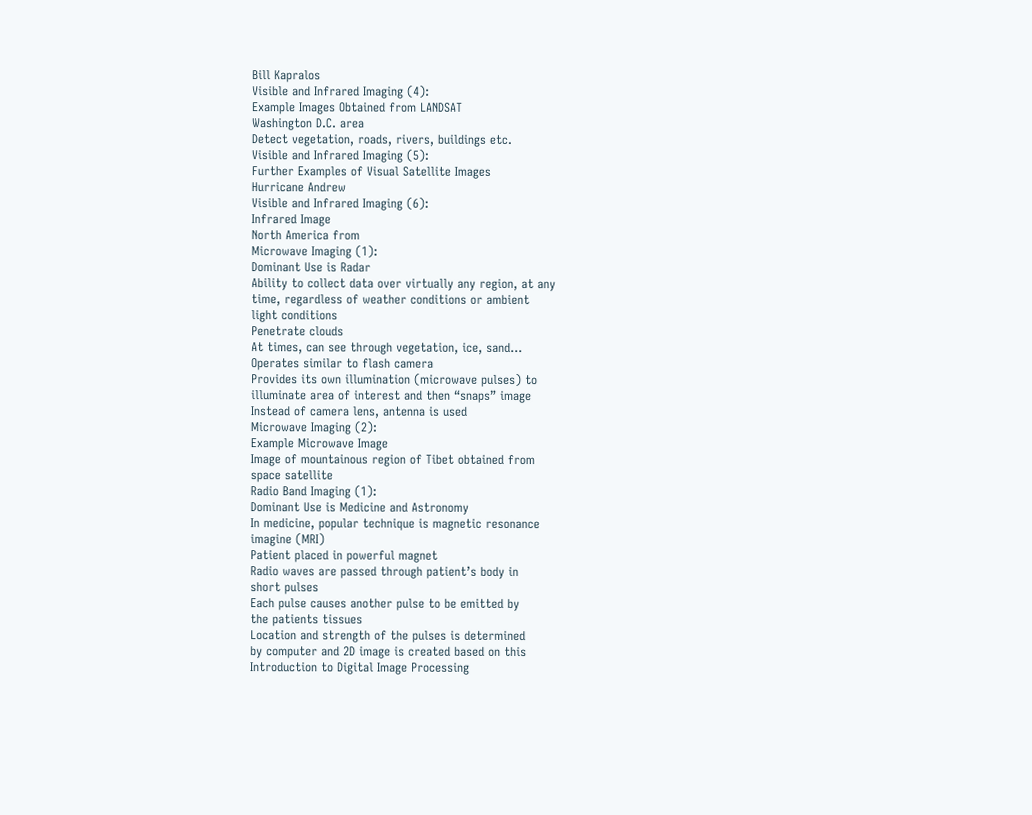Bill Kapralos
Visible and Infrared Imaging (4):
Example Images Obtained from LANDSAT
Washington D.C. area
Detect vegetation, roads, rivers, buildings etc.
Visible and Infrared Imaging (5):
Further Examples of Visual Satellite Images
Hurricane Andrew
Visible and Infrared Imaging (6):
Infrared Image
North America from
Microwave Imaging (1):
Dominant Use is Radar
Ability to collect data over virtually any region, at any
time, regardless of weather conditions or ambient
light conditions
Penetrate clouds
At times, can see through vegetation, ice, sand…
Operates similar to flash camera
Provides its own illumination (microwave pulses) to
illuminate area of interest and then “snaps” image
Instead of camera lens, antenna is used
Microwave Imaging (2):
Example Microwave Image
Image of mountainous region of Tibet obtained from
space satellite
Radio Band Imaging (1):
Dominant Use is Medicine and Astronomy
In medicine, popular technique is magnetic resonance
imagine (MRI)
Patient placed in powerful magnet
Radio waves are passed through patient’s body in
short pulses
Each pulse causes another pulse to be emitted by
the patients tissues
Location and strength of the pulses is determined
by computer and 2D image is created based on this
Introduction to Digital Image Processing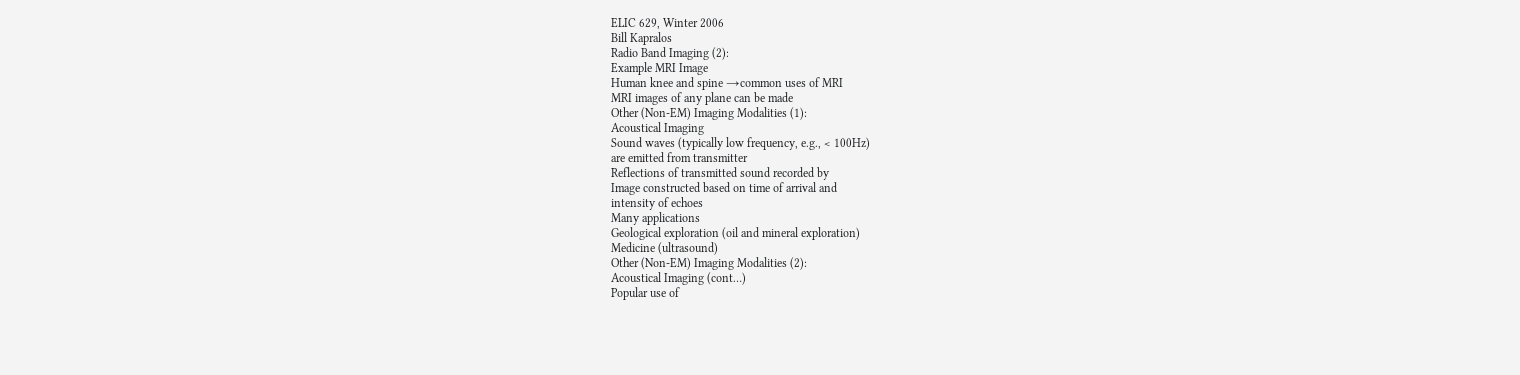ELIC 629, Winter 2006
Bill Kapralos
Radio Band Imaging (2):
Example MRI Image
Human knee and spine →common uses of MRI
MRI images of any plane can be made
Other (Non-EM) Imaging Modalities (1):
Acoustical Imaging
Sound waves (typically low frequency, e.g., < 100Hz)
are emitted from transmitter
Reflections of transmitted sound recorded by
Image constructed based on time of arrival and
intensity of echoes
Many applications
Geological exploration (oil and mineral exploration)
Medicine (ultrasound)
Other (Non-EM) Imaging Modalities (2):
Acoustical Imaging (cont…)
Popular use of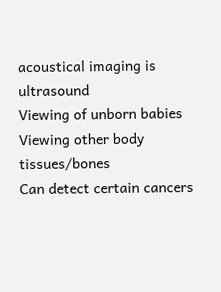acoustical imaging is ultrasound
Viewing of unborn babies
Viewing other body tissues/bones
Can detect certain cancers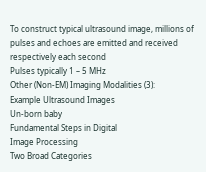To construct typical ultrasound image, millions of
pulses and echoes are emitted and received
respectively each second
Pulses typically 1 – 5 MHz
Other (Non-EM) Imaging Modalities (3):
Example Ultrasound Images
Un-born baby
Fundamental Steps in Digital
Image Processing
Two Broad Categories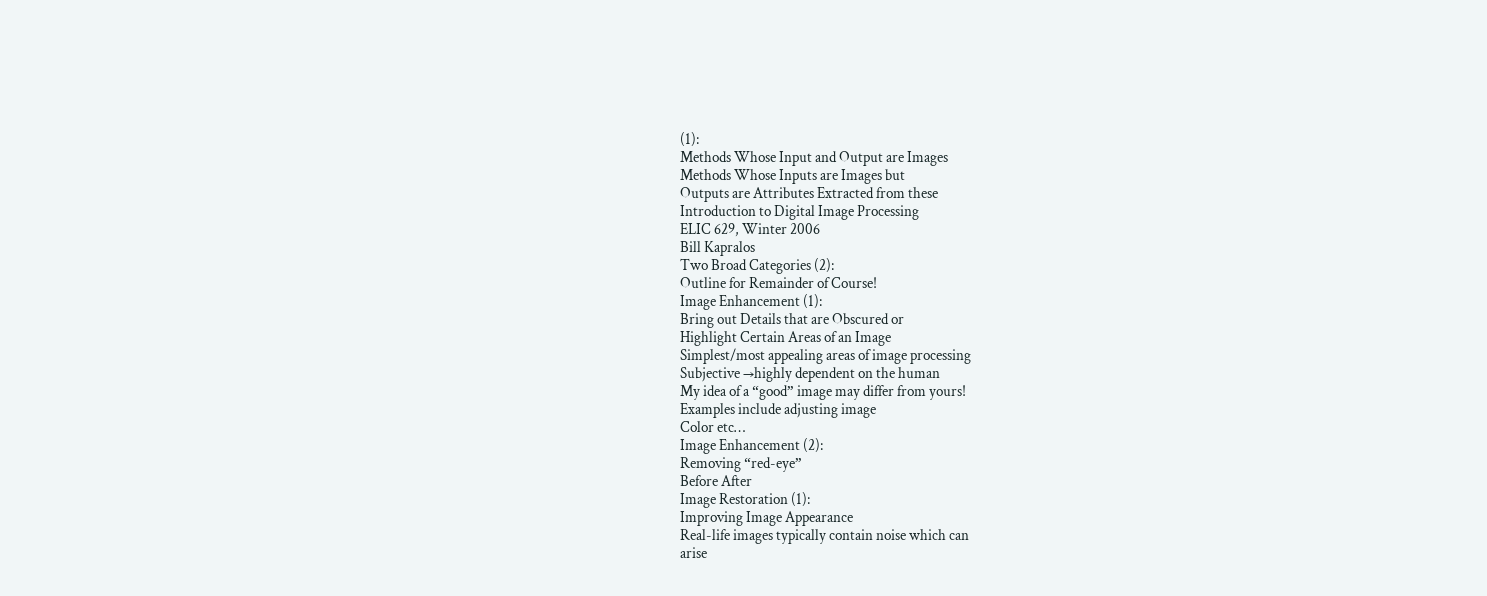(1):
Methods Whose Input and Output are Images
Methods Whose Inputs are Images but
Outputs are Attributes Extracted from these
Introduction to Digital Image Processing
ELIC 629, Winter 2006
Bill Kapralos
Two Broad Categories (2):
Outline for Remainder of Course!
Image Enhancement (1):
Bring out Details that are Obscured or
Highlight Certain Areas of an Image
Simplest/most appealing areas of image processing
Subjective →highly dependent on the human
My idea of a “good” image may differ from yours!
Examples include adjusting image
Color etc…
Image Enhancement (2):
Removing “red-eye”
Before After
Image Restoration (1):
Improving Image Appearance
Real-life images typically contain noise which can
arise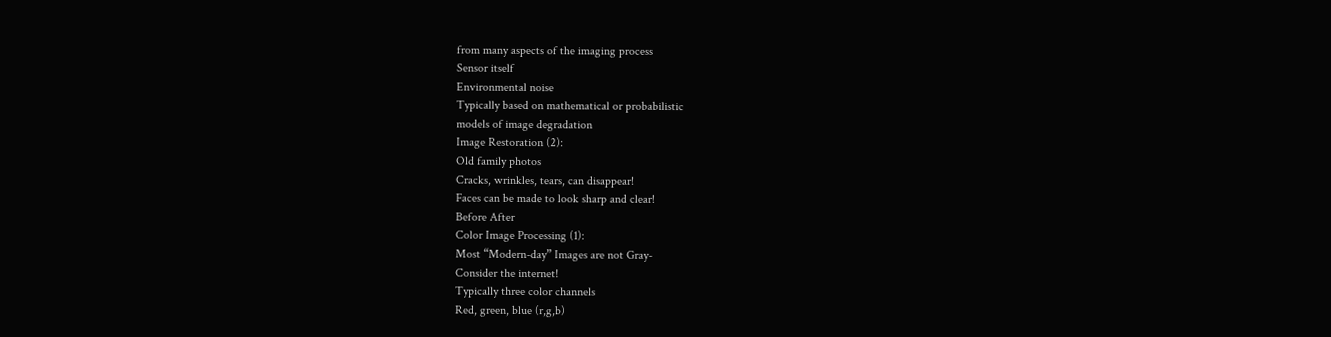from many aspects of the imaging process
Sensor itself
Environmental noise
Typically based on mathematical or probabilistic
models of image degradation
Image Restoration (2):
Old family photos
Cracks, wrinkles, tears, can disappear!
Faces can be made to look sharp and clear!
Before After
Color Image Processing (1):
Most “Modern-day” Images are not Gray-
Consider the internet!
Typically three color channels
Red, green, blue (r,g,b)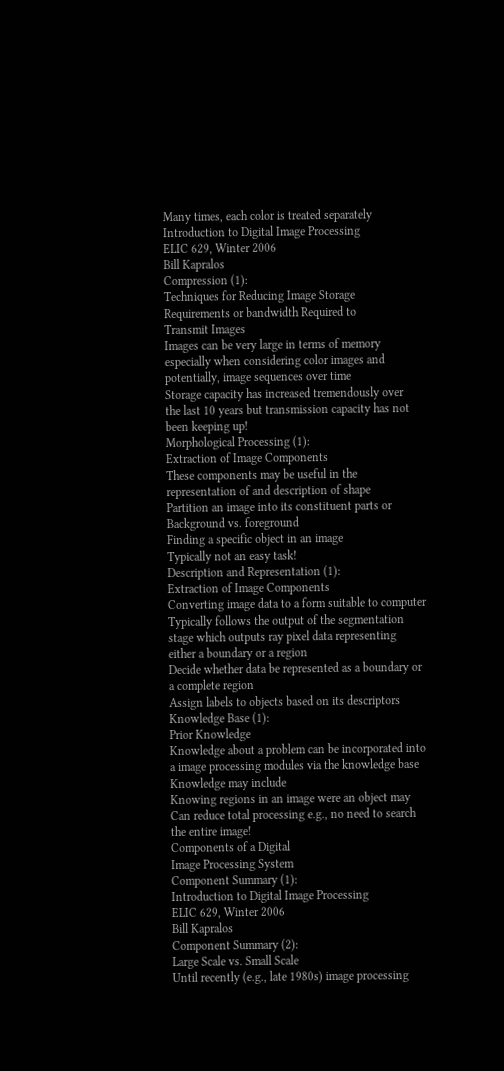Many times, each color is treated separately
Introduction to Digital Image Processing
ELIC 629, Winter 2006
Bill Kapralos
Compression (1):
Techniques for Reducing Image Storage
Requirements or bandwidth Required to
Transmit Images
Images can be very large in terms of memory
especially when considering color images and
potentially, image sequences over time
Storage capacity has increased tremendously over
the last 10 years but transmission capacity has not
been keeping up!
Morphological Processing (1):
Extraction of Image Components
These components may be useful in the
representation of and description of shape
Partition an image into its constituent parts or
Background vs. foreground
Finding a specific object in an image
Typically not an easy task!
Description and Representation (1):
Extraction of Image Components
Converting image data to a form suitable to computer
Typically follows the output of the segmentation
stage which outputs ray pixel data representing
either a boundary or a region
Decide whether data be represented as a boundary or
a complete region
Assign labels to objects based on its descriptors
Knowledge Base (1):
Prior Knowledge
Knowledge about a problem can be incorporated into
a image processing modules via the knowledge base
Knowledge may include
Knowing regions in an image were an object may
Can reduce total processing e.g., no need to search
the entire image!
Components of a Digital
Image Processing System
Component Summary (1):
Introduction to Digital Image Processing
ELIC 629, Winter 2006
Bill Kapralos
Component Summary (2):
Large Scale vs. Small Scale
Until recently (e.g., late 1980s) image processing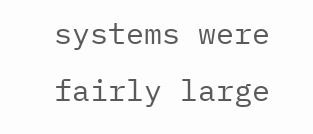systems were fairly large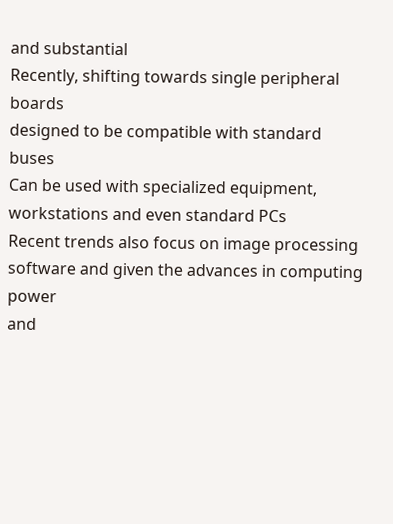and substantial
Recently, shifting towards single peripheral boards
designed to be compatible with standard buses
Can be used with specialized equipment,
workstations and even standard PCs
Recent trends also focus on image processing
software and given the advances in computing power
and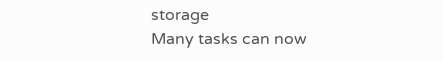storage
Many tasks can now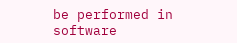be performed in software